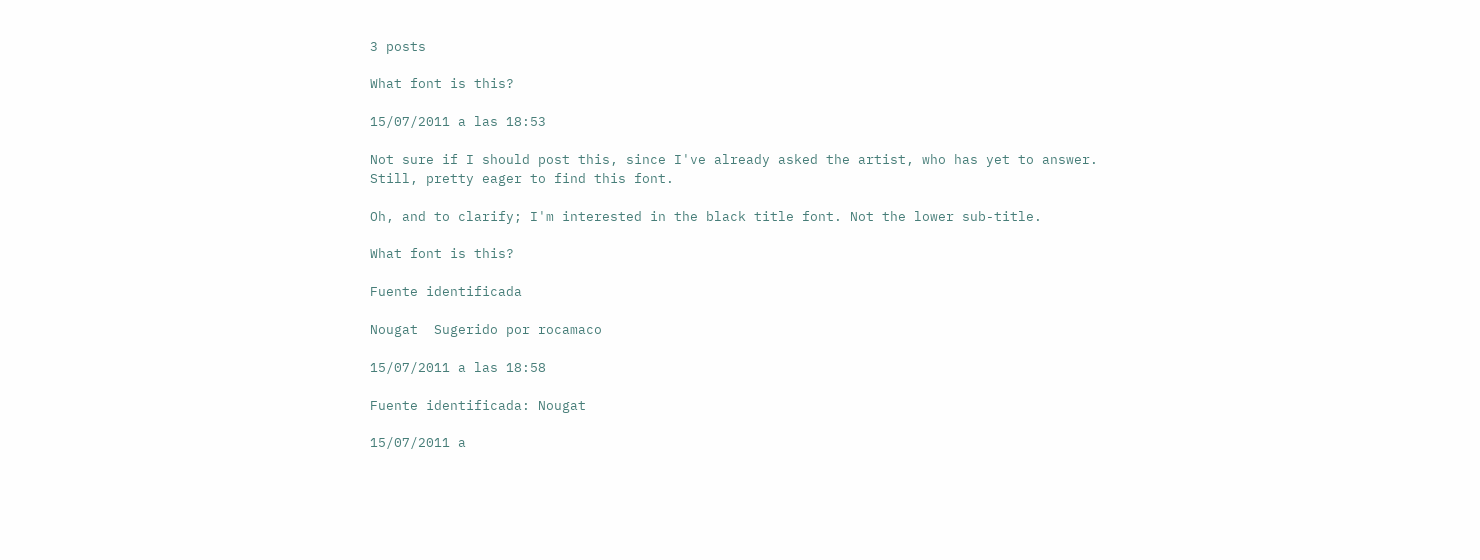3 posts

What font is this?

15/07/2011 a las 18:53

Not sure if I should post this, since I've already asked the artist, who has yet to answer. Still, pretty eager to find this font.

Oh, and to clarify; I'm interested in the black title font. Not the lower sub-title.

What font is this?

Fuente identificada

Nougat  Sugerido por rocamaco

15/07/2011 a las 18:58

Fuente identificada: Nougat

15/07/2011 a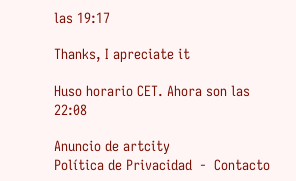las 19:17

Thanks, I apreciate it

Huso horario CET. Ahora son las 22:08

Anuncio de artcity
Política de Privacidad  -  Contacto